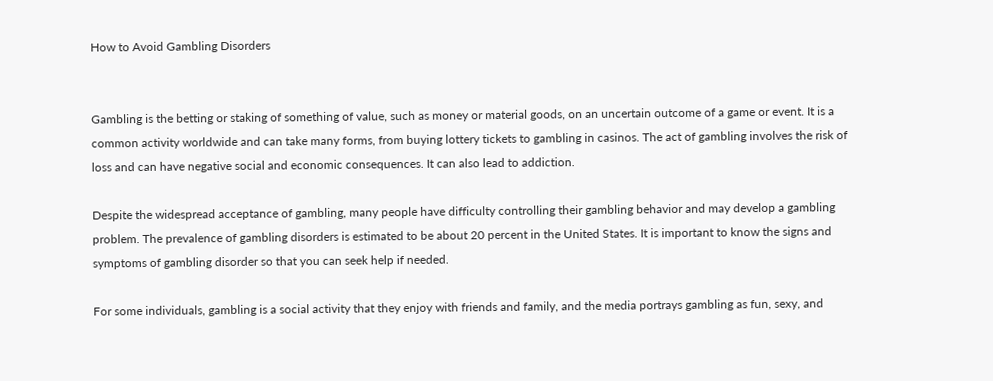How to Avoid Gambling Disorders


Gambling is the betting or staking of something of value, such as money or material goods, on an uncertain outcome of a game or event. It is a common activity worldwide and can take many forms, from buying lottery tickets to gambling in casinos. The act of gambling involves the risk of loss and can have negative social and economic consequences. It can also lead to addiction.

Despite the widespread acceptance of gambling, many people have difficulty controlling their gambling behavior and may develop a gambling problem. The prevalence of gambling disorders is estimated to be about 20 percent in the United States. It is important to know the signs and symptoms of gambling disorder so that you can seek help if needed.

For some individuals, gambling is a social activity that they enjoy with friends and family, and the media portrays gambling as fun, sexy, and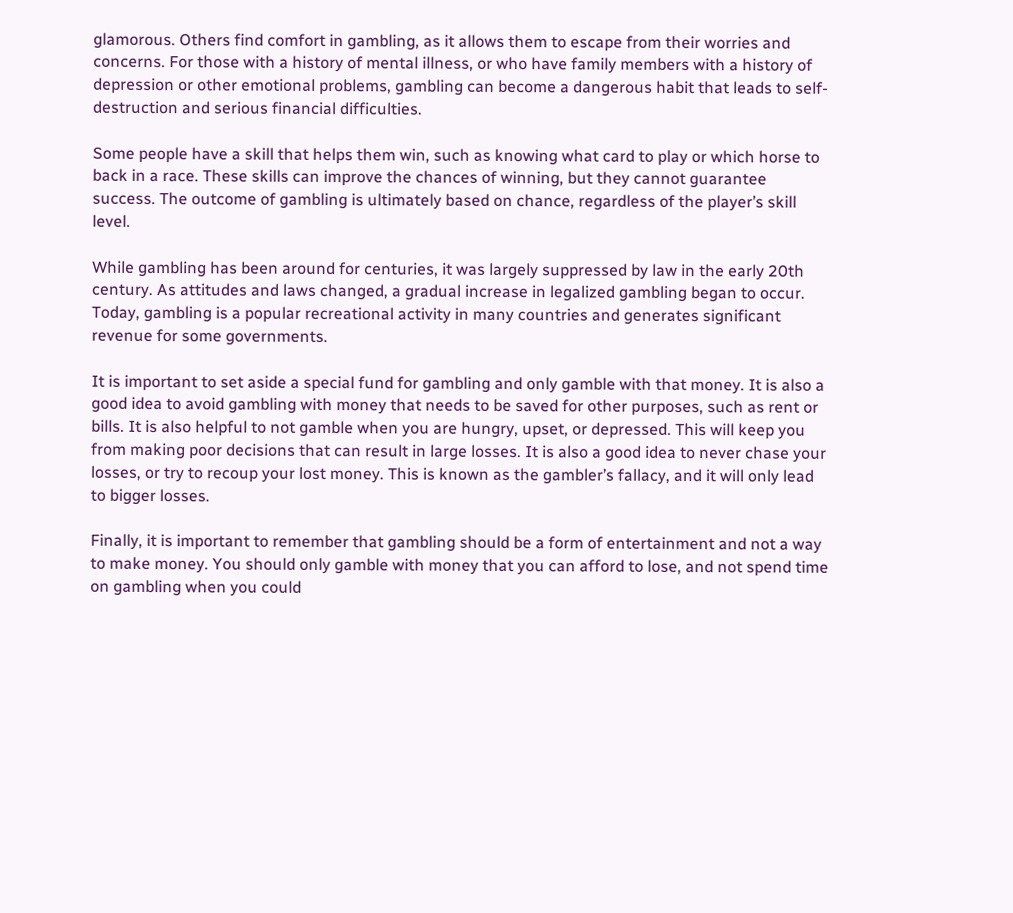glamorous. Others find comfort in gambling, as it allows them to escape from their worries and concerns. For those with a history of mental illness, or who have family members with a history of depression or other emotional problems, gambling can become a dangerous habit that leads to self-destruction and serious financial difficulties.

Some people have a skill that helps them win, such as knowing what card to play or which horse to back in a race. These skills can improve the chances of winning, but they cannot guarantee success. The outcome of gambling is ultimately based on chance, regardless of the player’s skill level.

While gambling has been around for centuries, it was largely suppressed by law in the early 20th century. As attitudes and laws changed, a gradual increase in legalized gambling began to occur. Today, gambling is a popular recreational activity in many countries and generates significant revenue for some governments.

It is important to set aside a special fund for gambling and only gamble with that money. It is also a good idea to avoid gambling with money that needs to be saved for other purposes, such as rent or bills. It is also helpful to not gamble when you are hungry, upset, or depressed. This will keep you from making poor decisions that can result in large losses. It is also a good idea to never chase your losses, or try to recoup your lost money. This is known as the gambler’s fallacy, and it will only lead to bigger losses.

Finally, it is important to remember that gambling should be a form of entertainment and not a way to make money. You should only gamble with money that you can afford to lose, and not spend time on gambling when you could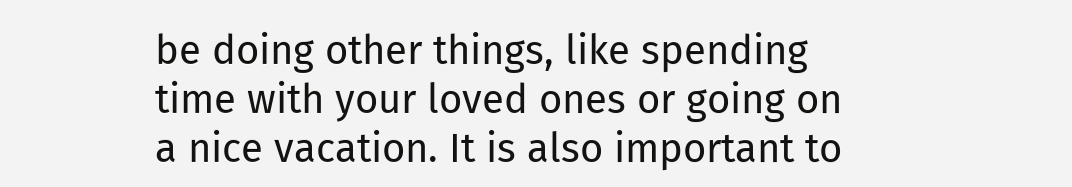be doing other things, like spending time with your loved ones or going on a nice vacation. It is also important to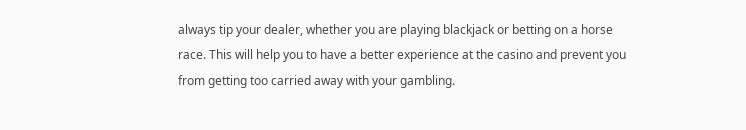always tip your dealer, whether you are playing blackjack or betting on a horse race. This will help you to have a better experience at the casino and prevent you from getting too carried away with your gambling.